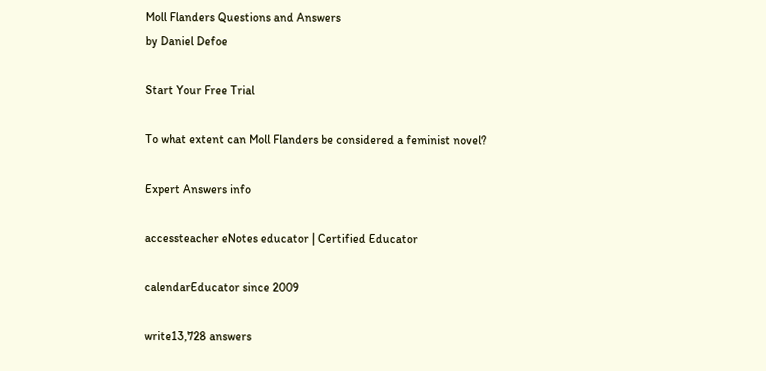Moll Flanders Questions and Answers
by Daniel Defoe

Start Your Free Trial

To what extent can Moll Flanders be considered a feminist novel?

Expert Answers info

accessteacher eNotes educator | Certified Educator

calendarEducator since 2009

write13,728 answers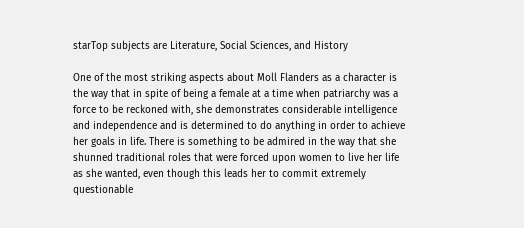starTop subjects are Literature, Social Sciences, and History

One of the most striking aspects about Moll Flanders as a character is the way that in spite of being a female at a time when patriarchy was a force to be reckoned with, she demonstrates considerable intelligence and independence and is determined to do anything in order to achieve her goals in life. There is something to be admired in the way that she shunned traditional roles that were forced upon women to live her life as she wanted, even though this leads her to commit extremely questionable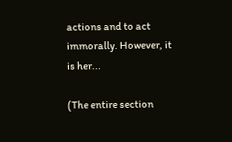actions and to act immorally. However, it is her...

(The entire section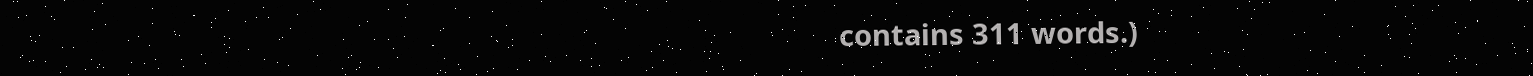contains 311 words.)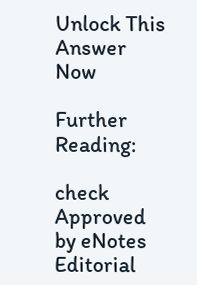Unlock This Answer Now

Further Reading:

check Approved by eNotes Editorial